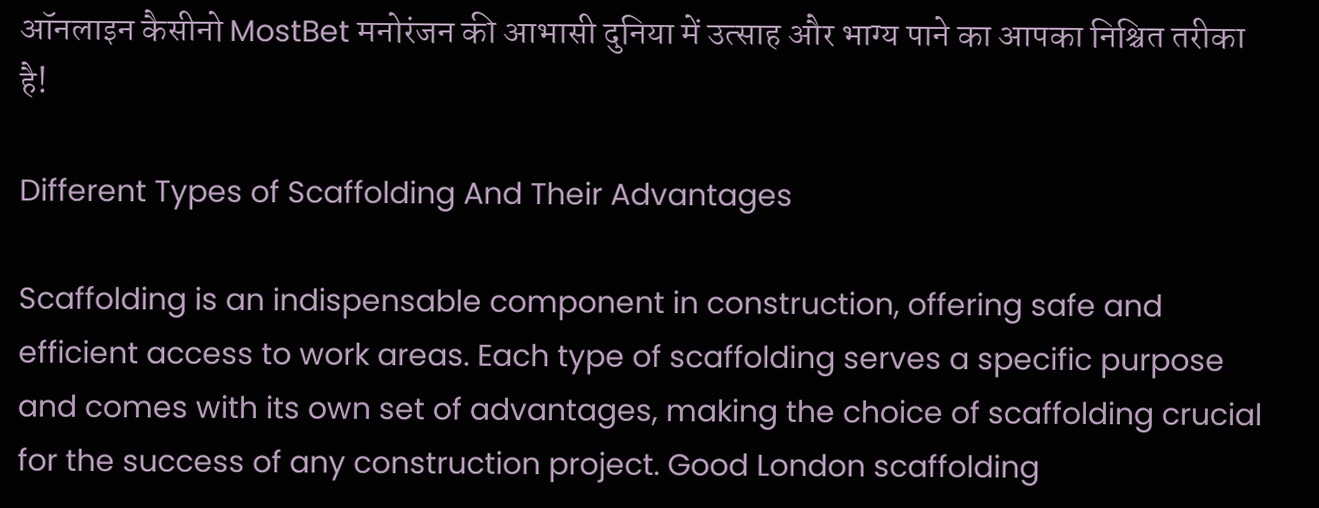ऑनलाइन कैसीनो MostBet मनोरंजन की आभासी दुनिया में उत्साह और भाग्य पाने का आपका निश्चित तरीका है!

Different Types of Scaffolding And Their Advantages

Scaffolding is an indispensable component in construction, offering safe and efficient access to work areas. Each type of scaffolding serves a specific purpose and comes with its own set of advantages, making the choice of scaffolding crucial for the success of any construction project. Good London scaffolding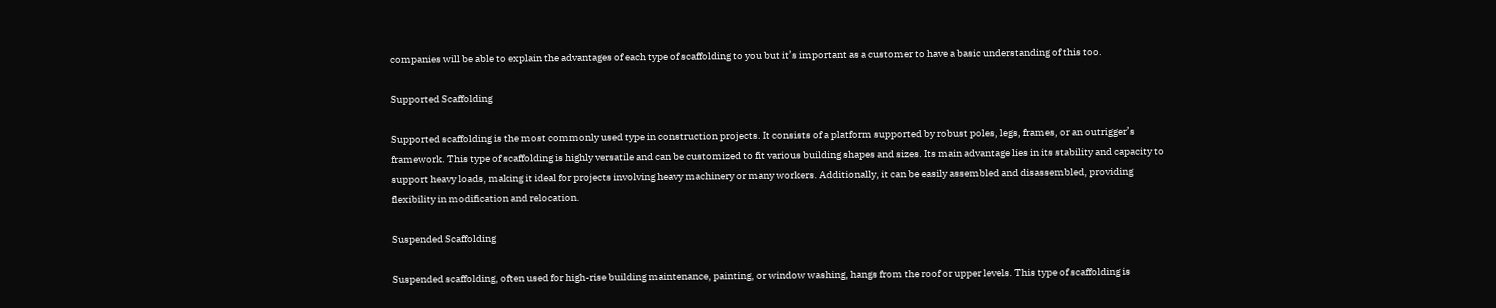companies will be able to explain the advantages of each type of scaffolding to you but it’s important as a customer to have a basic understanding of this too.

Supported Scaffolding

Supported scaffolding is the most commonly used type in construction projects. It consists of a platform supported by robust poles, legs, frames, or an outrigger’s framework. This type of scaffolding is highly versatile and can be customized to fit various building shapes and sizes. Its main advantage lies in its stability and capacity to support heavy loads, making it ideal for projects involving heavy machinery or many workers. Additionally, it can be easily assembled and disassembled, providing flexibility in modification and relocation.

Suspended Scaffolding

Suspended scaffolding, often used for high-rise building maintenance, painting, or window washing, hangs from the roof or upper levels. This type of scaffolding is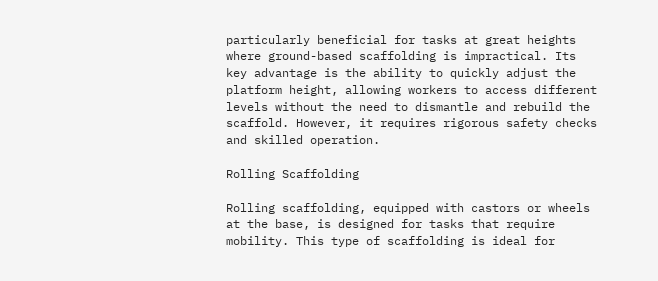particularly beneficial for tasks at great heights where ground-based scaffolding is impractical. Its key advantage is the ability to quickly adjust the platform height, allowing workers to access different levels without the need to dismantle and rebuild the scaffold. However, it requires rigorous safety checks and skilled operation.

Rolling Scaffolding

Rolling scaffolding, equipped with castors or wheels at the base, is designed for tasks that require mobility. This type of scaffolding is ideal for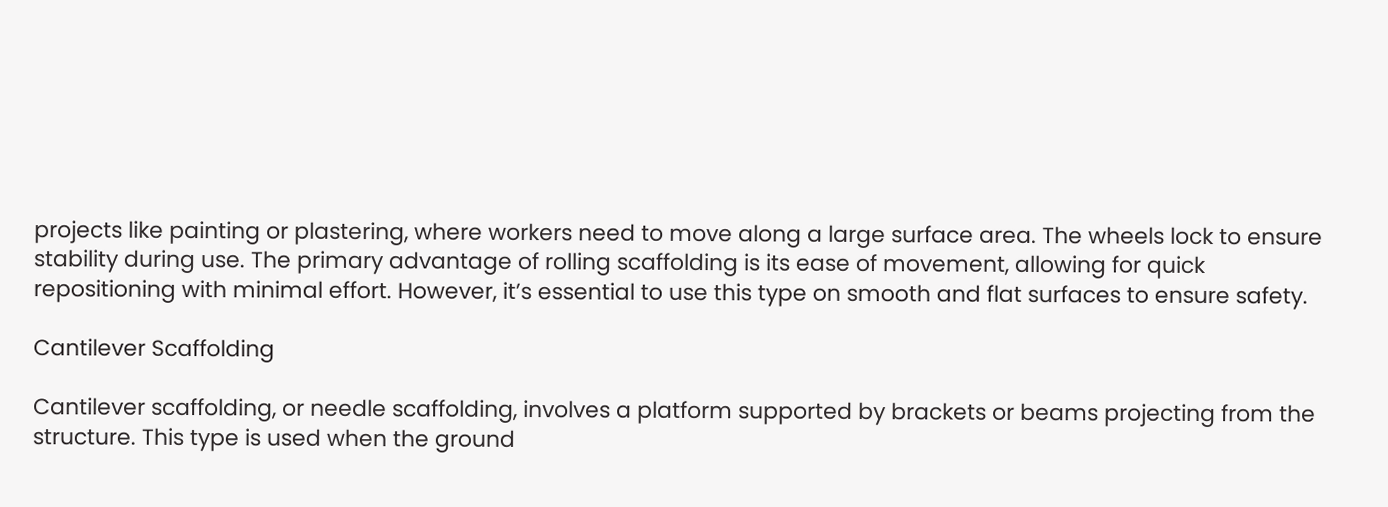projects like painting or plastering, where workers need to move along a large surface area. The wheels lock to ensure stability during use. The primary advantage of rolling scaffolding is its ease of movement, allowing for quick repositioning with minimal effort. However, it’s essential to use this type on smooth and flat surfaces to ensure safety.

Cantilever Scaffolding

Cantilever scaffolding, or needle scaffolding, involves a platform supported by brackets or beams projecting from the structure. This type is used when the ground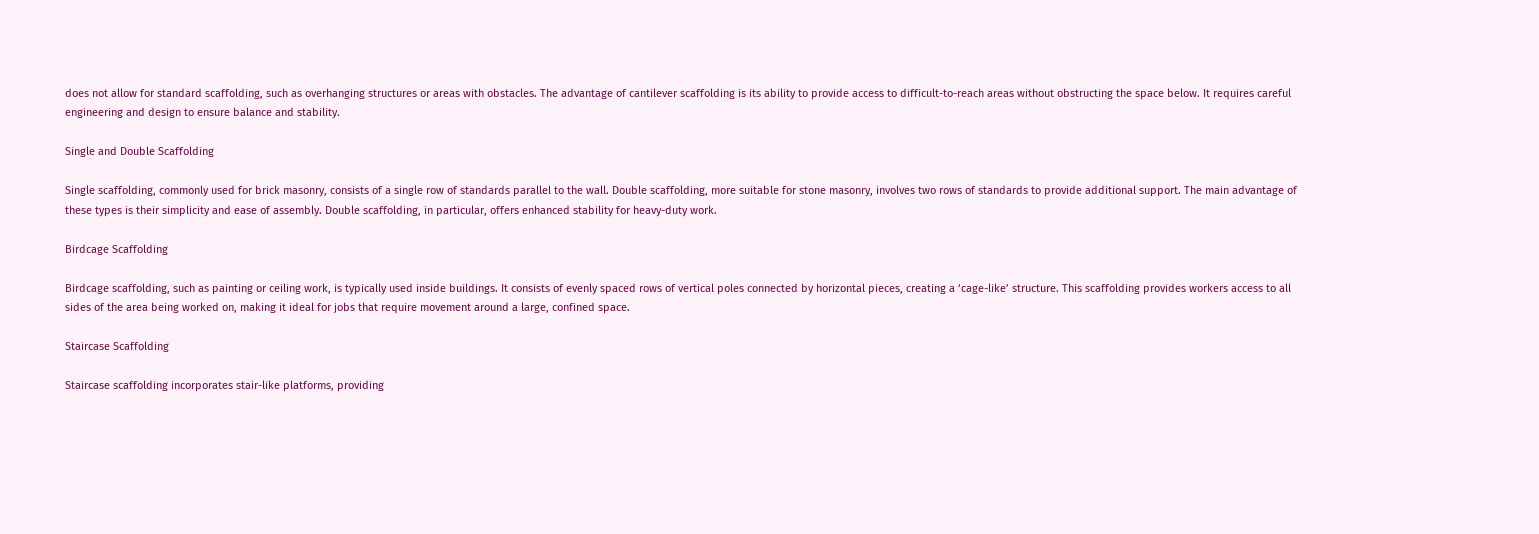does not allow for standard scaffolding, such as overhanging structures or areas with obstacles. The advantage of cantilever scaffolding is its ability to provide access to difficult-to-reach areas without obstructing the space below. It requires careful engineering and design to ensure balance and stability.

Single and Double Scaffolding

Single scaffolding, commonly used for brick masonry, consists of a single row of standards parallel to the wall. Double scaffolding, more suitable for stone masonry, involves two rows of standards to provide additional support. The main advantage of these types is their simplicity and ease of assembly. Double scaffolding, in particular, offers enhanced stability for heavy-duty work.

Birdcage Scaffolding

Birdcage scaffolding, such as painting or ceiling work, is typically used inside buildings. It consists of evenly spaced rows of vertical poles connected by horizontal pieces, creating a ‘cage-like’ structure. This scaffolding provides workers access to all sides of the area being worked on, making it ideal for jobs that require movement around a large, confined space.

Staircase Scaffolding

Staircase scaffolding incorporates stair-like platforms, providing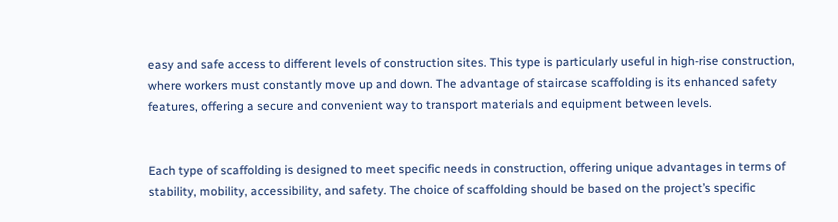easy and safe access to different levels of construction sites. This type is particularly useful in high-rise construction, where workers must constantly move up and down. The advantage of staircase scaffolding is its enhanced safety features, offering a secure and convenient way to transport materials and equipment between levels.


Each type of scaffolding is designed to meet specific needs in construction, offering unique advantages in terms of stability, mobility, accessibility, and safety. The choice of scaffolding should be based on the project’s specific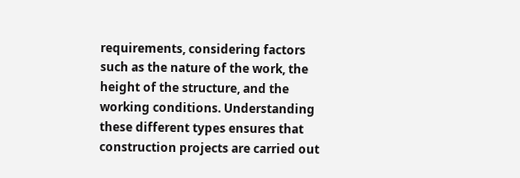requirements, considering factors such as the nature of the work, the height of the structure, and the working conditions. Understanding these different types ensures that construction projects are carried out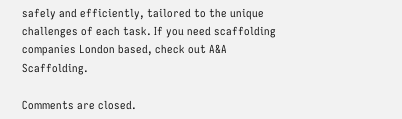safely and efficiently, tailored to the unique challenges of each task. If you need scaffolding companies London based, check out A&A Scaffolding.

Comments are closed.